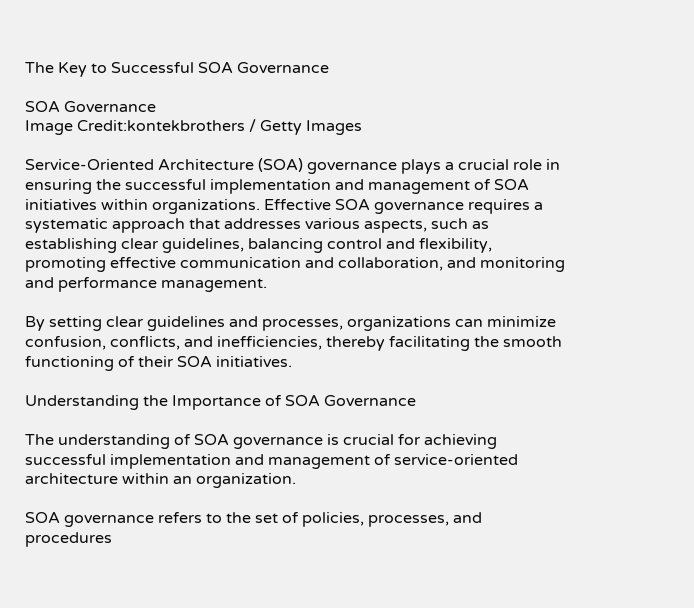The Key to Successful SOA Governance

SOA Governance
Image Credit:kontekbrothers / Getty Images

Service-Oriented Architecture (SOA) governance plays a crucial role in ensuring the successful implementation and management of SOA initiatives within organizations. Effective SOA governance requires a systematic approach that addresses various aspects, such as establishing clear guidelines, balancing control and flexibility, promoting effective communication and collaboration, and monitoring and performance management.

By setting clear guidelines and processes, organizations can minimize confusion, conflicts, and inefficiencies, thereby facilitating the smooth functioning of their SOA initiatives.

Understanding the Importance of SOA Governance

The understanding of SOA governance is crucial for achieving successful implementation and management of service-oriented architecture within an organization.

SOA governance refers to the set of policies, processes, and procedures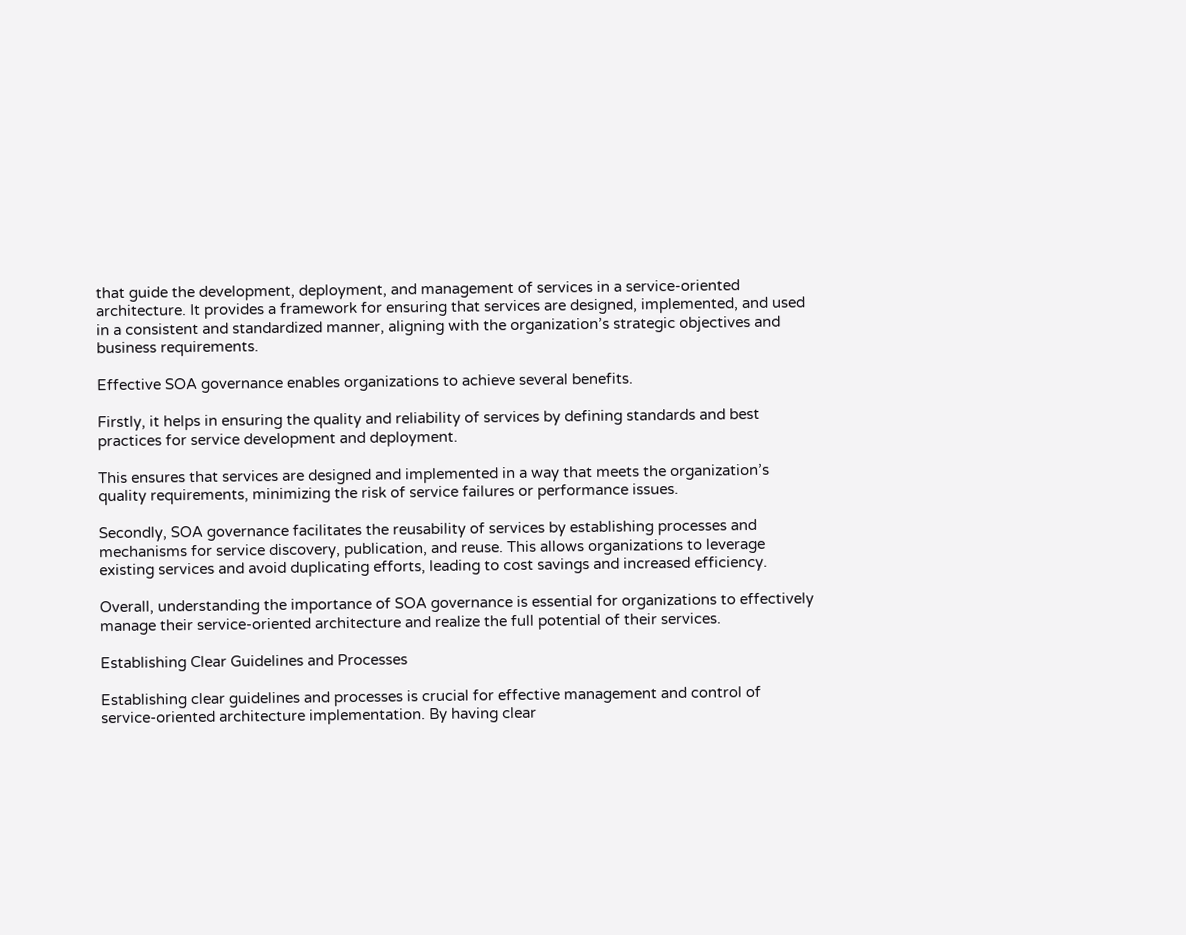that guide the development, deployment, and management of services in a service-oriented architecture. It provides a framework for ensuring that services are designed, implemented, and used in a consistent and standardized manner, aligning with the organization’s strategic objectives and business requirements.

Effective SOA governance enables organizations to achieve several benefits.

Firstly, it helps in ensuring the quality and reliability of services by defining standards and best practices for service development and deployment.

This ensures that services are designed and implemented in a way that meets the organization’s quality requirements, minimizing the risk of service failures or performance issues.

Secondly, SOA governance facilitates the reusability of services by establishing processes and mechanisms for service discovery, publication, and reuse. This allows organizations to leverage existing services and avoid duplicating efforts, leading to cost savings and increased efficiency.

Overall, understanding the importance of SOA governance is essential for organizations to effectively manage their service-oriented architecture and realize the full potential of their services.

Establishing Clear Guidelines and Processes

Establishing clear guidelines and processes is crucial for effective management and control of service-oriented architecture implementation. By having clear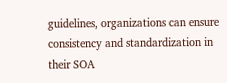guidelines, organizations can ensure consistency and standardization in their SOA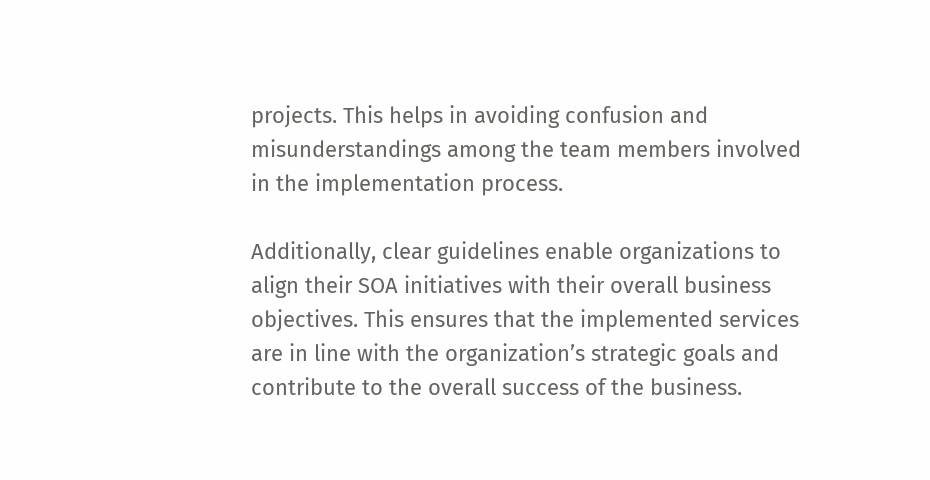projects. This helps in avoiding confusion and misunderstandings among the team members involved in the implementation process.

Additionally, clear guidelines enable organizations to align their SOA initiatives with their overall business objectives. This ensures that the implemented services are in line with the organization’s strategic goals and contribute to the overall success of the business.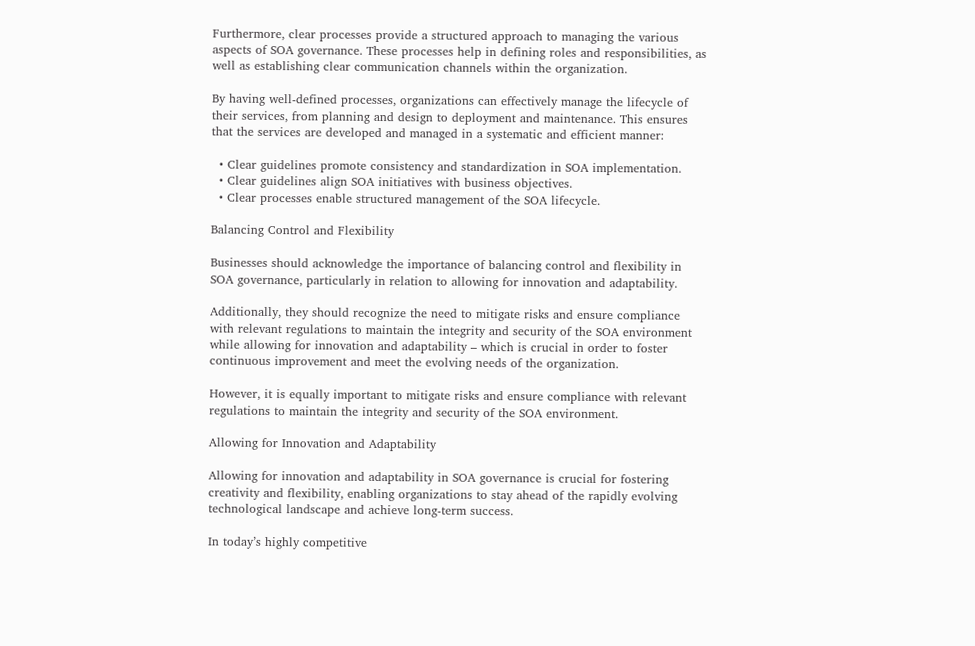Furthermore, clear processes provide a structured approach to managing the various aspects of SOA governance. These processes help in defining roles and responsibilities, as well as establishing clear communication channels within the organization.

By having well-defined processes, organizations can effectively manage the lifecycle of their services, from planning and design to deployment and maintenance. This ensures that the services are developed and managed in a systematic and efficient manner:

  • Clear guidelines promote consistency and standardization in SOA implementation.
  • Clear guidelines align SOA initiatives with business objectives.
  • Clear processes enable structured management of the SOA lifecycle.

Balancing Control and Flexibility

Businesses should acknowledge the importance of balancing control and flexibility in SOA governance, particularly in relation to allowing for innovation and adaptability.

Additionally, they should recognize the need to mitigate risks and ensure compliance with relevant regulations to maintain the integrity and security of the SOA environment while allowing for innovation and adaptability – which is crucial in order to foster continuous improvement and meet the evolving needs of the organization.

However, it is equally important to mitigate risks and ensure compliance with relevant regulations to maintain the integrity and security of the SOA environment.

Allowing for Innovation and Adaptability

Allowing for innovation and adaptability in SOA governance is crucial for fostering creativity and flexibility, enabling organizations to stay ahead of the rapidly evolving technological landscape and achieve long-term success.

In today’s highly competitive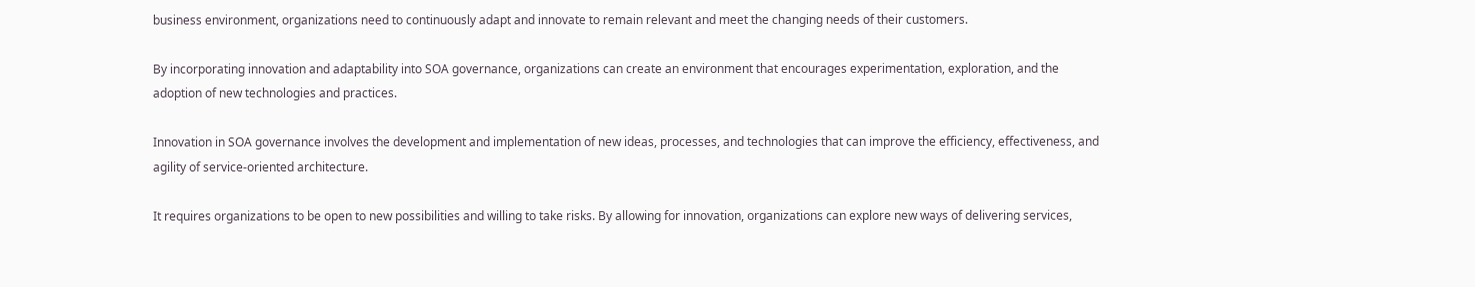business environment, organizations need to continuously adapt and innovate to remain relevant and meet the changing needs of their customers.

By incorporating innovation and adaptability into SOA governance, organizations can create an environment that encourages experimentation, exploration, and the adoption of new technologies and practices.

Innovation in SOA governance involves the development and implementation of new ideas, processes, and technologies that can improve the efficiency, effectiveness, and agility of service-oriented architecture.

It requires organizations to be open to new possibilities and willing to take risks. By allowing for innovation, organizations can explore new ways of delivering services,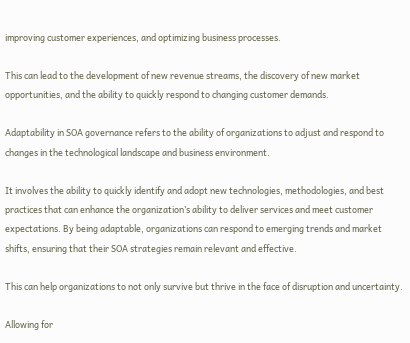improving customer experiences, and optimizing business processes.

This can lead to the development of new revenue streams, the discovery of new market opportunities, and the ability to quickly respond to changing customer demands.

Adaptability in SOA governance refers to the ability of organizations to adjust and respond to changes in the technological landscape and business environment.

It involves the ability to quickly identify and adopt new technologies, methodologies, and best practices that can enhance the organization’s ability to deliver services and meet customer expectations. By being adaptable, organizations can respond to emerging trends and market shifts, ensuring that their SOA strategies remain relevant and effective.

This can help organizations to not only survive but thrive in the face of disruption and uncertainty.

Allowing for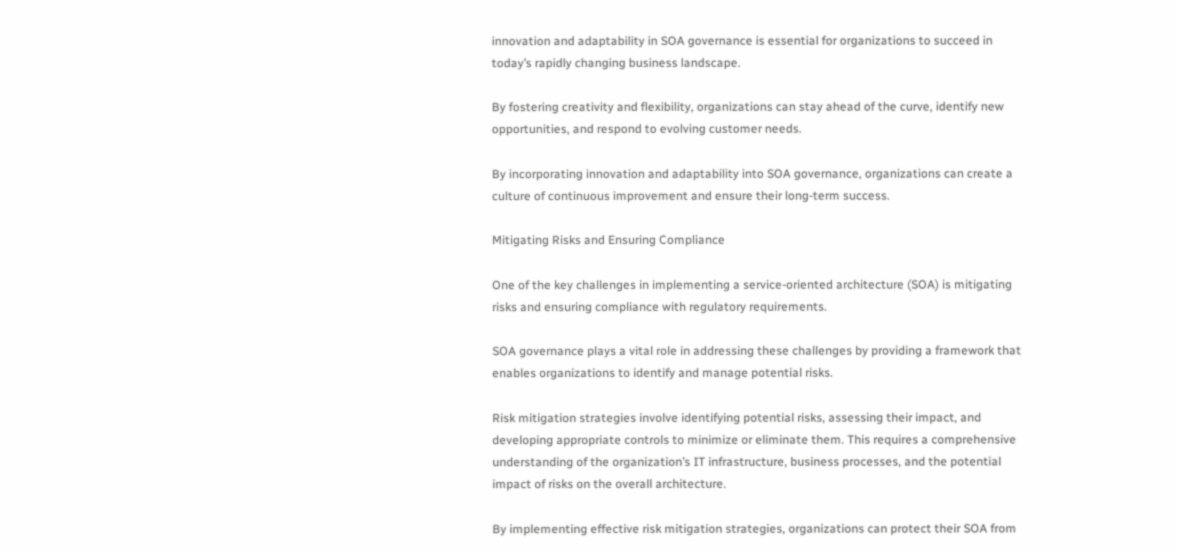innovation and adaptability in SOA governance is essential for organizations to succeed in today’s rapidly changing business landscape.

By fostering creativity and flexibility, organizations can stay ahead of the curve, identify new opportunities, and respond to evolving customer needs.

By incorporating innovation and adaptability into SOA governance, organizations can create a culture of continuous improvement and ensure their long-term success.

Mitigating Risks and Ensuring Compliance

One of the key challenges in implementing a service-oriented architecture (SOA) is mitigating risks and ensuring compliance with regulatory requirements.

SOA governance plays a vital role in addressing these challenges by providing a framework that enables organizations to identify and manage potential risks.

Risk mitigation strategies involve identifying potential risks, assessing their impact, and developing appropriate controls to minimize or eliminate them. This requires a comprehensive understanding of the organization’s IT infrastructure, business processes, and the potential impact of risks on the overall architecture.

By implementing effective risk mitigation strategies, organizations can protect their SOA from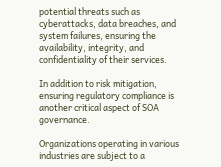potential threats such as cyberattacks, data breaches, and system failures, ensuring the availability, integrity, and confidentiality of their services.

In addition to risk mitigation, ensuring regulatory compliance is another critical aspect of SOA governance.

Organizations operating in various industries are subject to a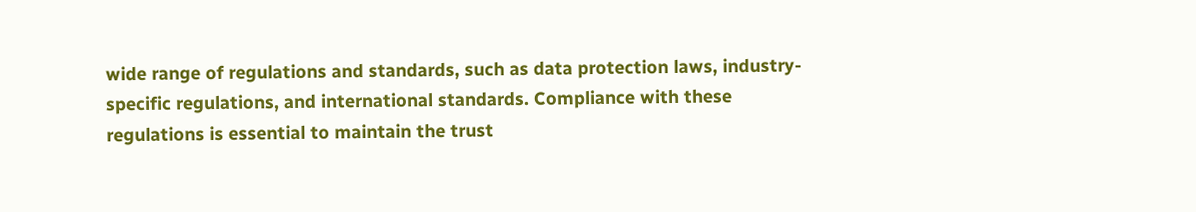wide range of regulations and standards, such as data protection laws, industry-specific regulations, and international standards. Compliance with these regulations is essential to maintain the trust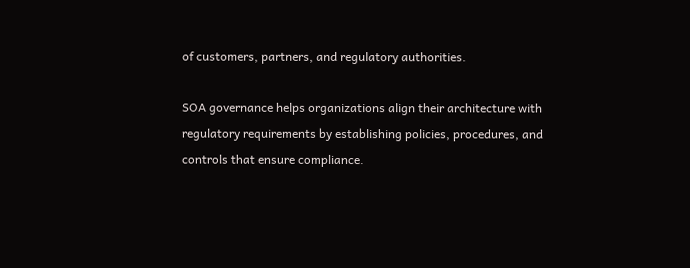of customers, partners, and regulatory authorities.

SOA governance helps organizations align their architecture with regulatory requirements by establishing policies, procedures, and controls that ensure compliance.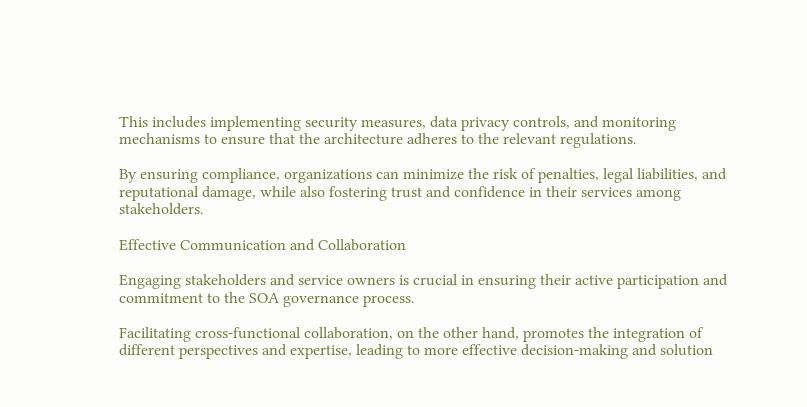This includes implementing security measures, data privacy controls, and monitoring mechanisms to ensure that the architecture adheres to the relevant regulations.

By ensuring compliance, organizations can minimize the risk of penalties, legal liabilities, and reputational damage, while also fostering trust and confidence in their services among stakeholders.

Effective Communication and Collaboration

Engaging stakeholders and service owners is crucial in ensuring their active participation and commitment to the SOA governance process.

Facilitating cross-functional collaboration, on the other hand, promotes the integration of different perspectives and expertise, leading to more effective decision-making and solution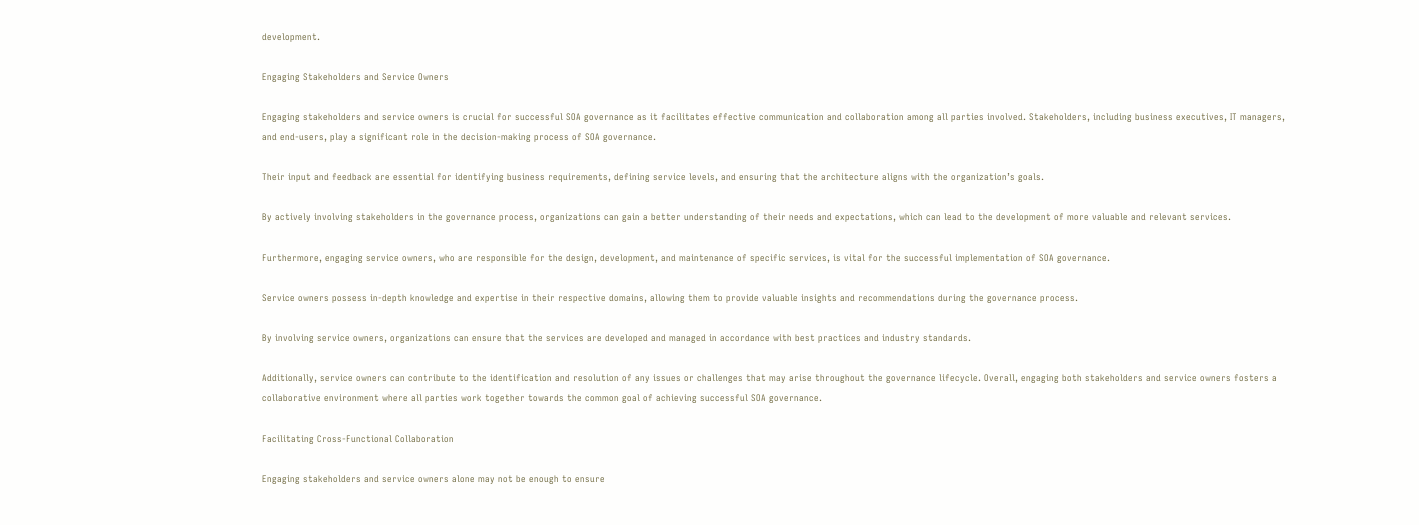development.

Engaging Stakeholders and Service Owners

Engaging stakeholders and service owners is crucial for successful SOA governance as it facilitates effective communication and collaboration among all parties involved. Stakeholders, including business executives, IT managers, and end-users, play a significant role in the decision-making process of SOA governance.

Their input and feedback are essential for identifying business requirements, defining service levels, and ensuring that the architecture aligns with the organization’s goals.

By actively involving stakeholders in the governance process, organizations can gain a better understanding of their needs and expectations, which can lead to the development of more valuable and relevant services.

Furthermore, engaging service owners, who are responsible for the design, development, and maintenance of specific services, is vital for the successful implementation of SOA governance.

Service owners possess in-depth knowledge and expertise in their respective domains, allowing them to provide valuable insights and recommendations during the governance process.

By involving service owners, organizations can ensure that the services are developed and managed in accordance with best practices and industry standards.

Additionally, service owners can contribute to the identification and resolution of any issues or challenges that may arise throughout the governance lifecycle. Overall, engaging both stakeholders and service owners fosters a collaborative environment where all parties work together towards the common goal of achieving successful SOA governance.

Facilitating Cross-Functional Collaboration

Engaging stakeholders and service owners alone may not be enough to ensure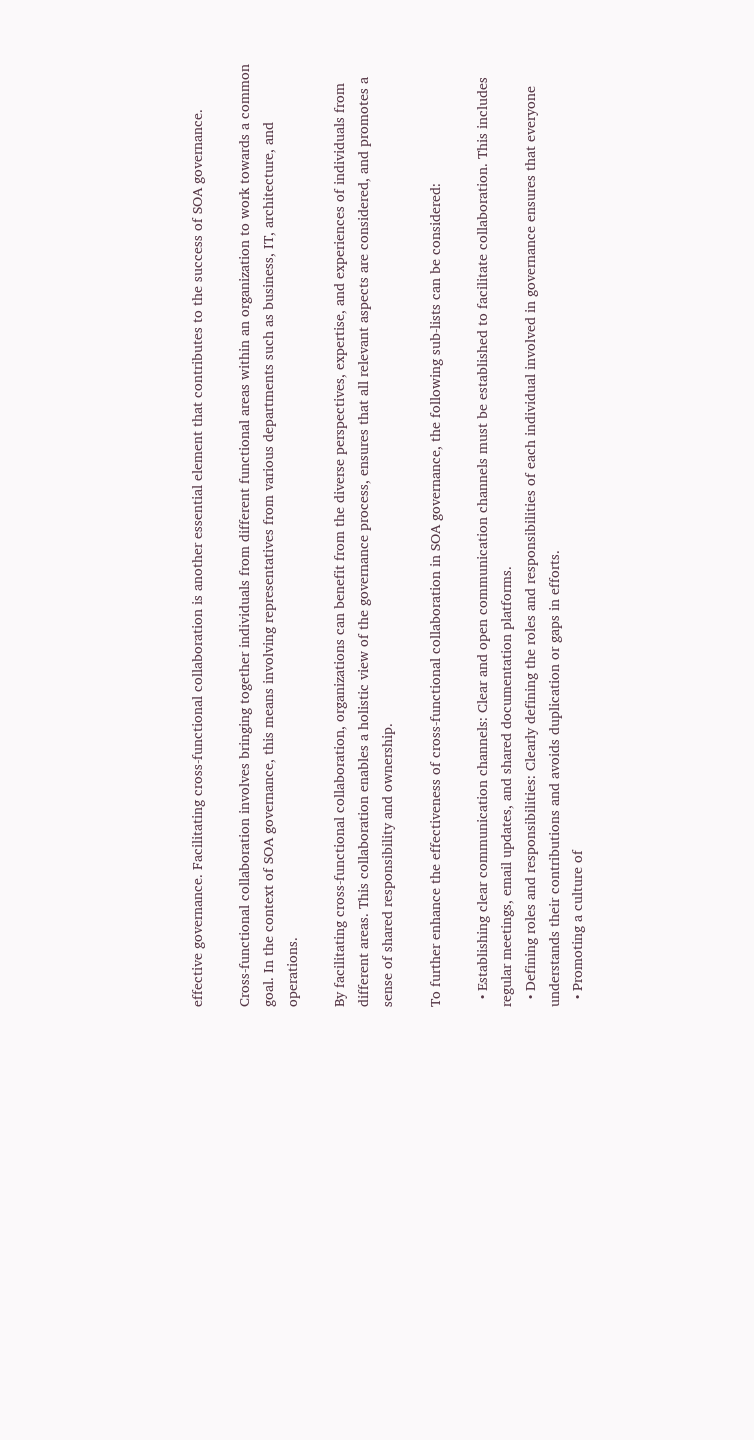effective governance. Facilitating cross-functional collaboration is another essential element that contributes to the success of SOA governance.

Cross-functional collaboration involves bringing together individuals from different functional areas within an organization to work towards a common goal. In the context of SOA governance, this means involving representatives from various departments such as business, IT, architecture, and operations.

By facilitating cross-functional collaboration, organizations can benefit from the diverse perspectives, expertise, and experiences of individuals from different areas. This collaboration enables a holistic view of the governance process, ensures that all relevant aspects are considered, and promotes a sense of shared responsibility and ownership.

To further enhance the effectiveness of cross-functional collaboration in SOA governance, the following sub-lists can be considered:

  • Establishing clear communication channels: Clear and open communication channels must be established to facilitate collaboration. This includes regular meetings, email updates, and shared documentation platforms.
  • Defining roles and responsibilities: Clearly defining the roles and responsibilities of each individual involved in governance ensures that everyone understands their contributions and avoids duplication or gaps in efforts.
  • Promoting a culture of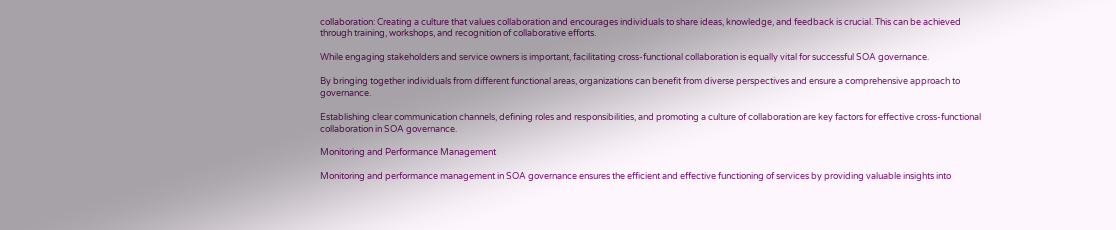collaboration: Creating a culture that values collaboration and encourages individuals to share ideas, knowledge, and feedback is crucial. This can be achieved through training, workshops, and recognition of collaborative efforts.

While engaging stakeholders and service owners is important, facilitating cross-functional collaboration is equally vital for successful SOA governance.

By bringing together individuals from different functional areas, organizations can benefit from diverse perspectives and ensure a comprehensive approach to governance.

Establishing clear communication channels, defining roles and responsibilities, and promoting a culture of collaboration are key factors for effective cross-functional collaboration in SOA governance.

Monitoring and Performance Management

Monitoring and performance management in SOA governance ensures the efficient and effective functioning of services by providing valuable insights into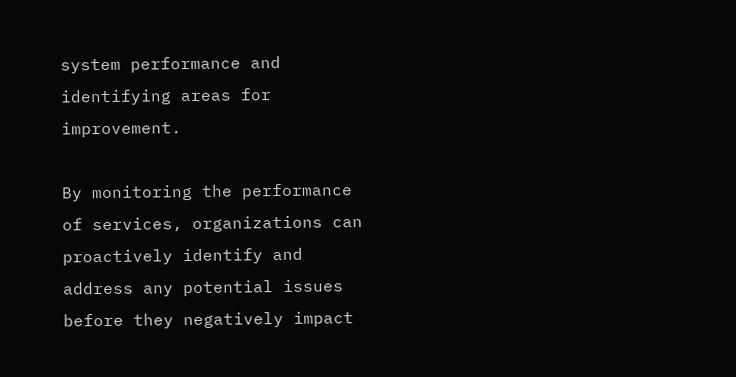system performance and identifying areas for improvement.

By monitoring the performance of services, organizations can proactively identify and address any potential issues before they negatively impact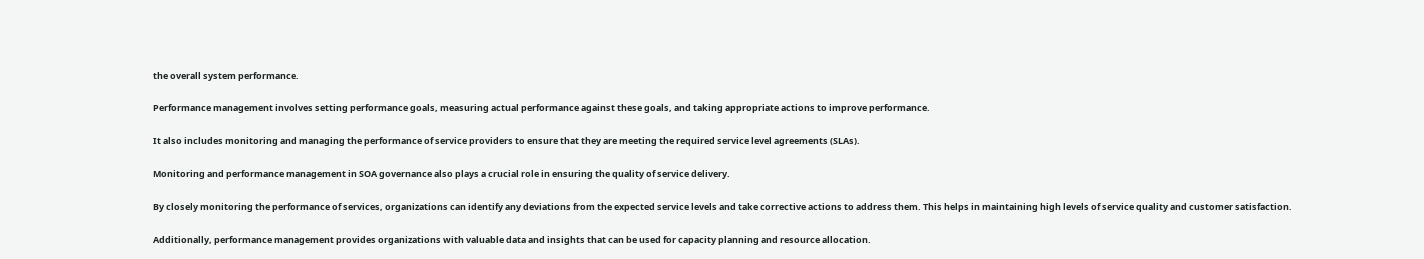the overall system performance.

Performance management involves setting performance goals, measuring actual performance against these goals, and taking appropriate actions to improve performance.

It also includes monitoring and managing the performance of service providers to ensure that they are meeting the required service level agreements (SLAs).

Monitoring and performance management in SOA governance also plays a crucial role in ensuring the quality of service delivery.

By closely monitoring the performance of services, organizations can identify any deviations from the expected service levels and take corrective actions to address them. This helps in maintaining high levels of service quality and customer satisfaction.

Additionally, performance management provides organizations with valuable data and insights that can be used for capacity planning and resource allocation.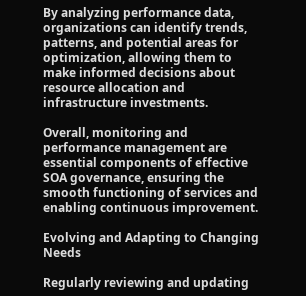By analyzing performance data, organizations can identify trends, patterns, and potential areas for optimization, allowing them to make informed decisions about resource allocation and infrastructure investments.

Overall, monitoring and performance management are essential components of effective SOA governance, ensuring the smooth functioning of services and enabling continuous improvement.

Evolving and Adapting to Changing Needs

Regularly reviewing and updating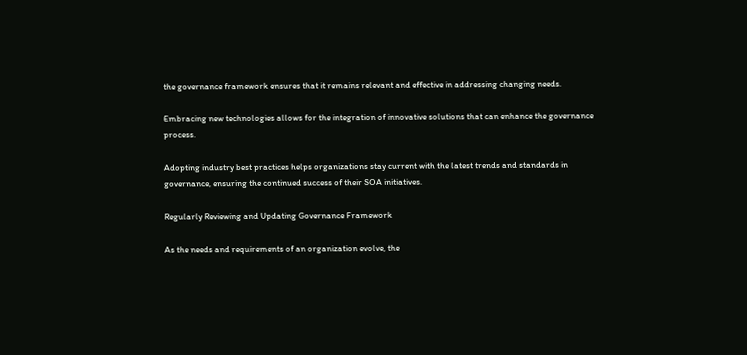the governance framework ensures that it remains relevant and effective in addressing changing needs.

Embracing new technologies allows for the integration of innovative solutions that can enhance the governance process.

Adopting industry best practices helps organizations stay current with the latest trends and standards in governance, ensuring the continued success of their SOA initiatives.

Regularly Reviewing and Updating Governance Framework

As the needs and requirements of an organization evolve, the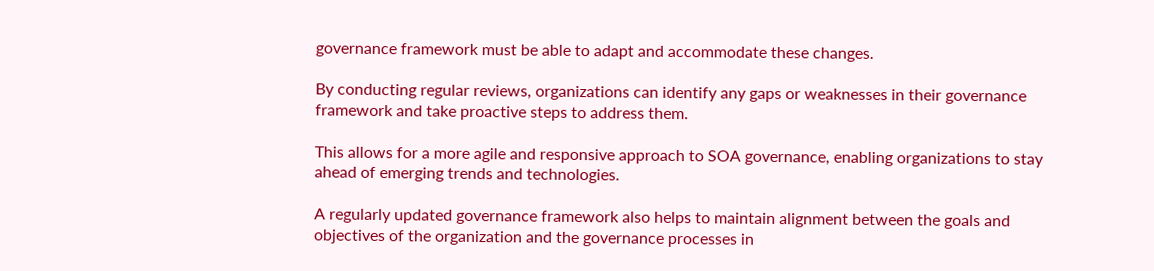governance framework must be able to adapt and accommodate these changes.

By conducting regular reviews, organizations can identify any gaps or weaknesses in their governance framework and take proactive steps to address them.

This allows for a more agile and responsive approach to SOA governance, enabling organizations to stay ahead of emerging trends and technologies.

A regularly updated governance framework also helps to maintain alignment between the goals and objectives of the organization and the governance processes in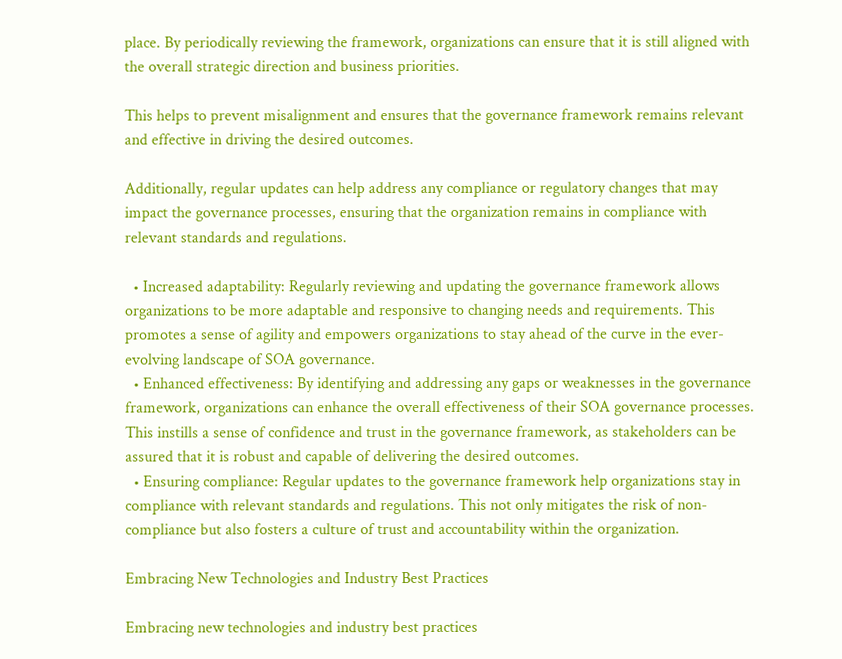place. By periodically reviewing the framework, organizations can ensure that it is still aligned with the overall strategic direction and business priorities.

This helps to prevent misalignment and ensures that the governance framework remains relevant and effective in driving the desired outcomes.

Additionally, regular updates can help address any compliance or regulatory changes that may impact the governance processes, ensuring that the organization remains in compliance with relevant standards and regulations.

  • Increased adaptability: Regularly reviewing and updating the governance framework allows organizations to be more adaptable and responsive to changing needs and requirements. This promotes a sense of agility and empowers organizations to stay ahead of the curve in the ever-evolving landscape of SOA governance.
  • Enhanced effectiveness: By identifying and addressing any gaps or weaknesses in the governance framework, organizations can enhance the overall effectiveness of their SOA governance processes. This instills a sense of confidence and trust in the governance framework, as stakeholders can be assured that it is robust and capable of delivering the desired outcomes.
  • Ensuring compliance: Regular updates to the governance framework help organizations stay in compliance with relevant standards and regulations. This not only mitigates the risk of non-compliance but also fosters a culture of trust and accountability within the organization.

Embracing New Technologies and Industry Best Practices

Embracing new technologies and industry best practices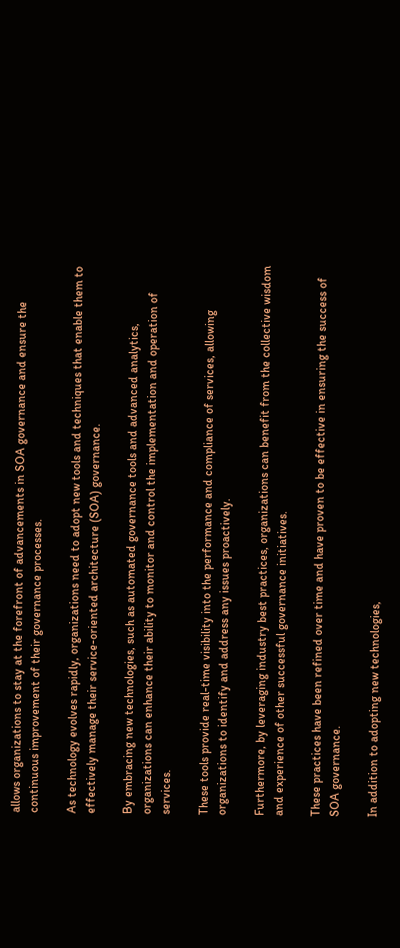allows organizations to stay at the forefront of advancements in SOA governance and ensure the continuous improvement of their governance processes.

As technology evolves rapidly, organizations need to adopt new tools and techniques that enable them to effectively manage their service-oriented architecture (SOA) governance.

By embracing new technologies, such as automated governance tools and advanced analytics, organizations can enhance their ability to monitor and control the implementation and operation of services.

These tools provide real-time visibility into the performance and compliance of services, allowing organizations to identify and address any issues proactively.

Furthermore, by leveraging industry best practices, organizations can benefit from the collective wisdom and experience of other successful governance initiatives.

These practices have been refined over time and have proven to be effective in ensuring the success of SOA governance.

In addition to adopting new technologies,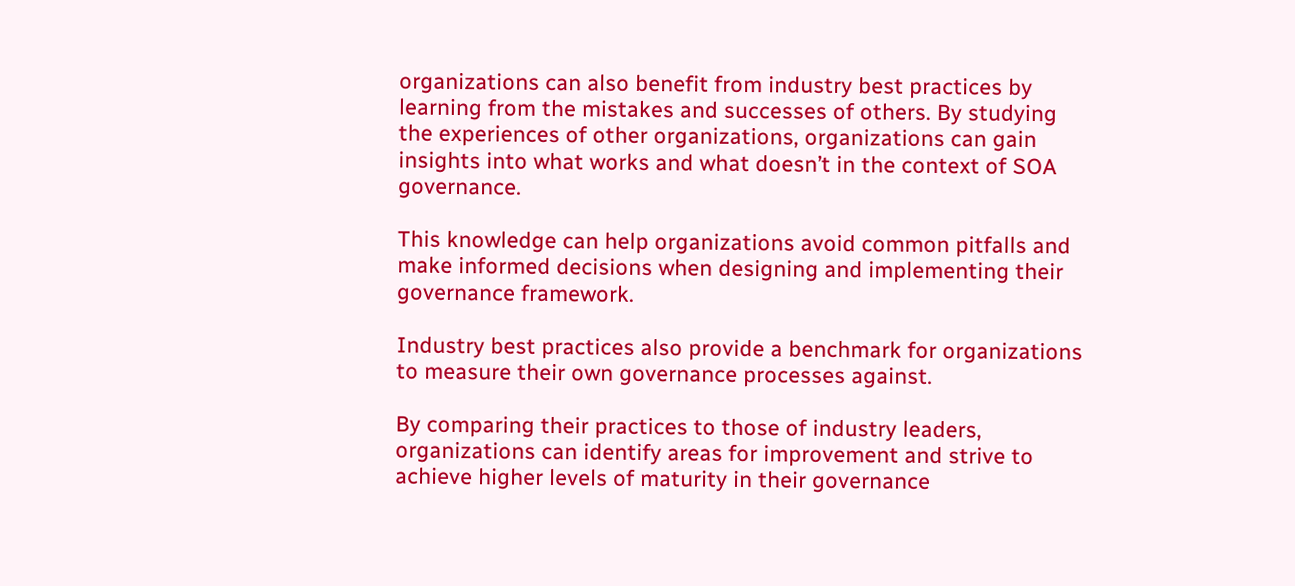organizations can also benefit from industry best practices by learning from the mistakes and successes of others. By studying the experiences of other organizations, organizations can gain insights into what works and what doesn’t in the context of SOA governance.

This knowledge can help organizations avoid common pitfalls and make informed decisions when designing and implementing their governance framework.

Industry best practices also provide a benchmark for organizations to measure their own governance processes against.

By comparing their practices to those of industry leaders, organizations can identify areas for improvement and strive to achieve higher levels of maturity in their governance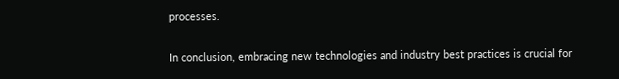processes.

In conclusion, embracing new technologies and industry best practices is crucial for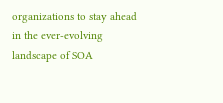organizations to stay ahead in the ever-evolving landscape of SOA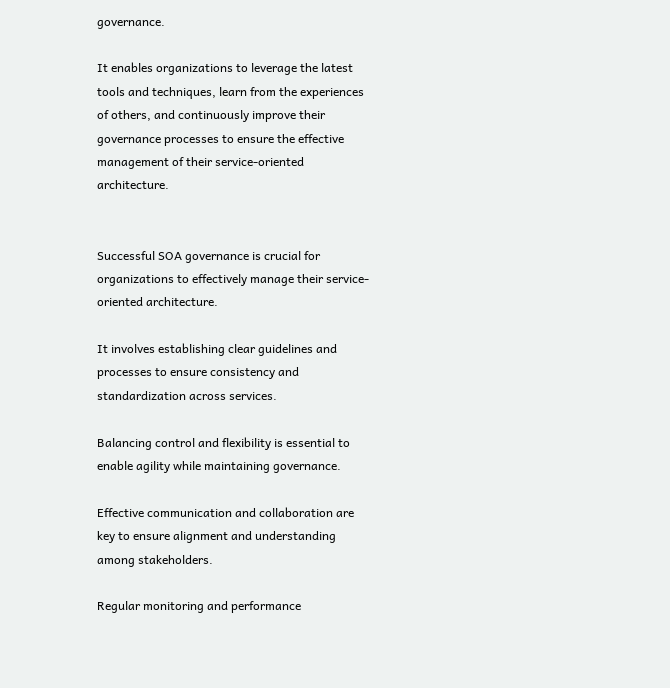governance.

It enables organizations to leverage the latest tools and techniques, learn from the experiences of others, and continuously improve their governance processes to ensure the effective management of their service-oriented architecture.


Successful SOA governance is crucial for organizations to effectively manage their service-oriented architecture.

It involves establishing clear guidelines and processes to ensure consistency and standardization across services.

Balancing control and flexibility is essential to enable agility while maintaining governance.

Effective communication and collaboration are key to ensure alignment and understanding among stakeholders.

Regular monitoring and performance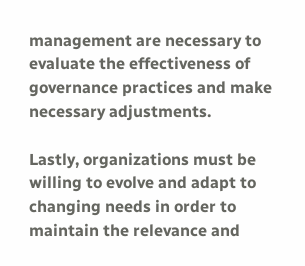management are necessary to evaluate the effectiveness of governance practices and make necessary adjustments.

Lastly, organizations must be willing to evolve and adapt to changing needs in order to maintain the relevance and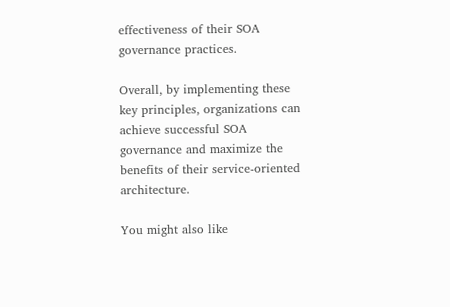effectiveness of their SOA governance practices.

Overall, by implementing these key principles, organizations can achieve successful SOA governance and maximize the benefits of their service-oriented architecture.

You might also like